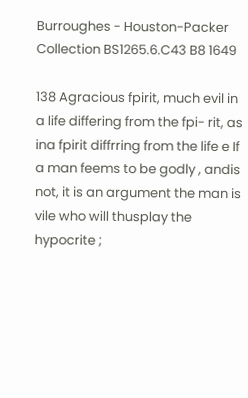Burroughes - Houston-Packer Collection BS1265.6.C43 B8 1649

138 Agracious fpirit, much evil in a life differing from the fpi- rit, as ina fpirit diffrring from the life e If a man feems to be godly , andis not, it is an argument the man is vile who will thusplay the hypocrite ;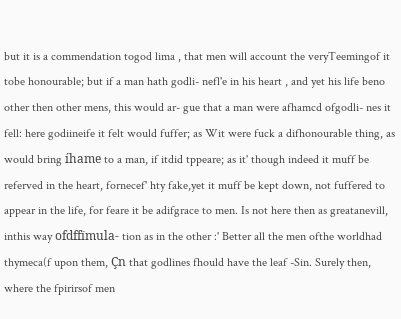but it is a commendation togod lima , that men will account the veryTeemingof it tobe honourable; but if a man hath godli- nefl'e in his heart , and yet his life beno other then other mens, this would ar- gue that a man were afhamcd ofgodli- nes it fell: here godiineife it felt would fuffer; as Wit were fuck a difhonourable thing, as would bring íhame to a man, if itdid tppeare; as it' though indeed it muff be referved in the heart, fornecef' hty fake,yet it muff be kept down, not fuffered to appear in the life, for feare it be adifgrace to men. Is not here then as greatanevill, inthis way ofdffïmula- tion as in the other :' Better all the men ofthe worldhad thymeca(f upon them, Çn that godlines fhould have the leaf -Sin. Surely then, where the fpirirsof men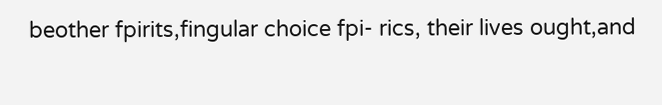beother fpirits,fingular choice fpi- rics, their lives ought,and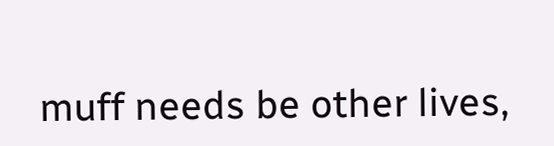muff needs be other lives,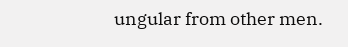ungular from other men.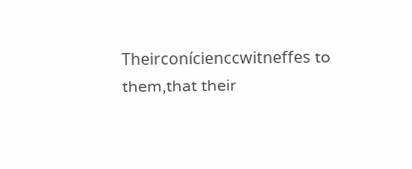Theirconícienccwitneffes to them,that their